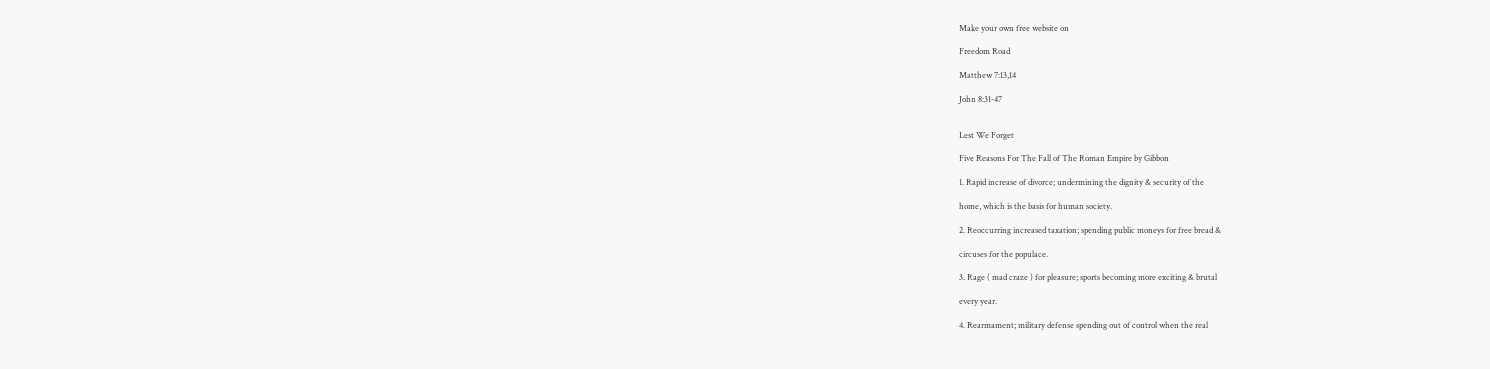Make your own free website on

Freedom Road

Matthew 7:13,14

John 8:31-47


Lest We Forget

Five Reasons For The Fall of The Roman Empire by Gibbon

1. Rapid increase of divorce; undermining the dignity & security of the

home, which is the basis for human society.

2. Reoccurring increased taxation; spending public moneys for free bread &

circuses for the populace.

3. Rage ( mad craze ) for pleasure; sports becoming more exciting & brutal

every year.

4. Rearmament; military defense spending out of control when the real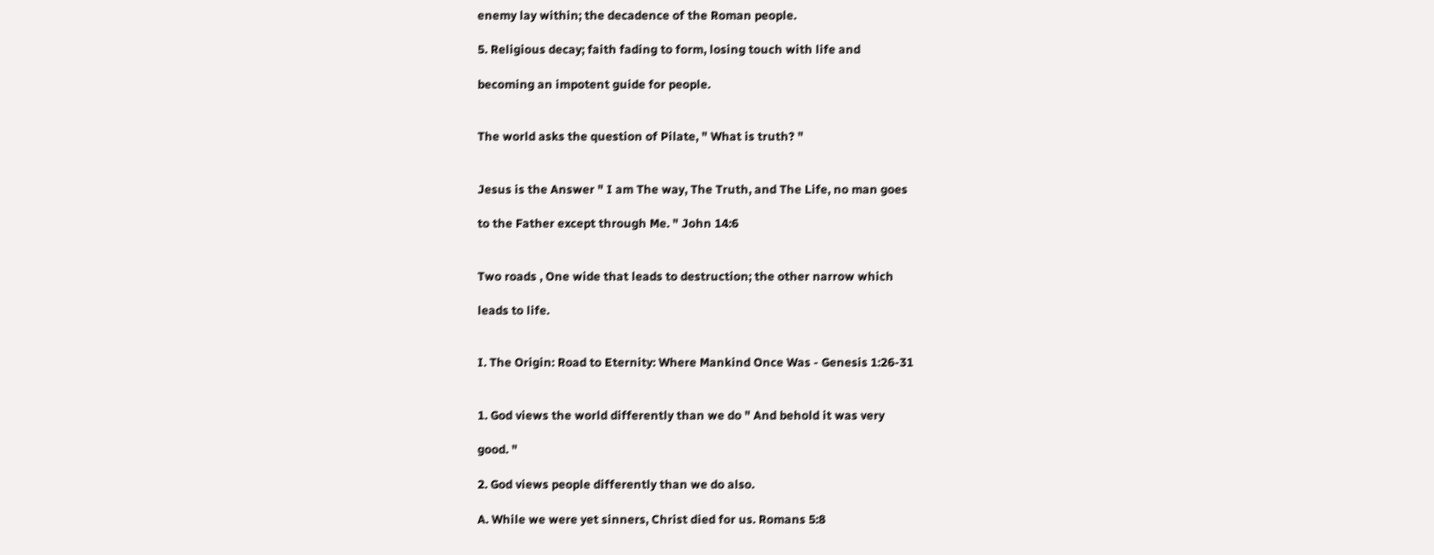enemy lay within; the decadence of the Roman people.

5. Religious decay; faith fading to form, losing touch with life and

becoming an impotent guide for people.


The world asks the question of Pilate, " What is truth? "


Jesus is the Answer " I am The way, The Truth, and The Life, no man goes

to the Father except through Me. " John 14:6


Two roads , One wide that leads to destruction; the other narrow which

leads to life.


I. The Origin: Road to Eternity: Where Mankind Once Was - Genesis 1:26-31


1. God views the world differently than we do " And behold it was very

good. "

2. God views people differently than we do also.

A. While we were yet sinners, Christ died for us. Romans 5:8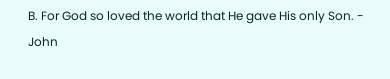B. For God so loved the world that He gave His only Son. - John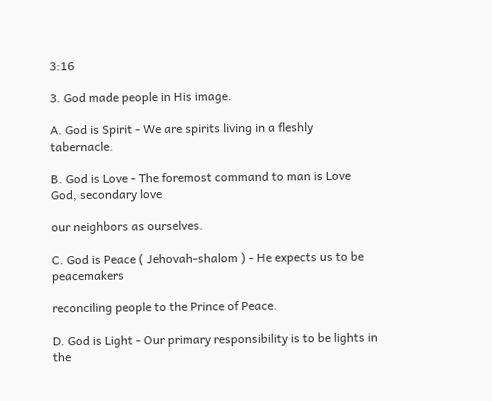3:16

3. God made people in His image.

A. God is Spirit - We are spirits living in a fleshly tabernacle.

B. God is Love - The foremost command to man is Love God, secondary love

our neighbors as ourselves.

C. God is Peace ( Jehovah-shalom ) - He expects us to be peacemakers

reconciling people to the Prince of Peace.

D. God is Light - Our primary responsibility is to be lights in the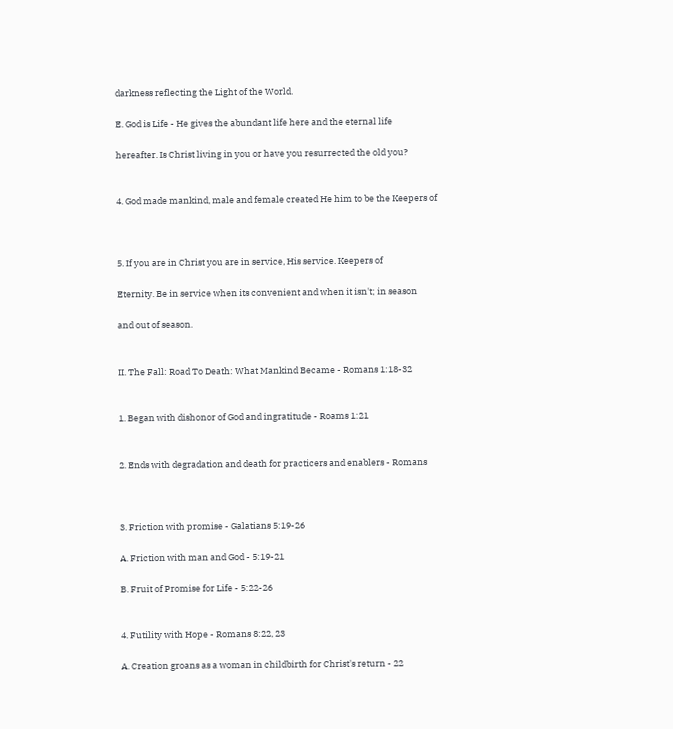darkness reflecting the Light of the World.

E. God is Life - He gives the abundant life here and the eternal life

hereafter. Is Christ living in you or have you resurrected the old you?


4. God made mankind, male and female created He him to be the Keepers of



5. If you are in Christ you are in service, His service. Keepers of

Eternity. Be in service when its convenient and when it isn't; in season

and out of season.


II. The Fall: Road To Death: What Mankind Became - Romans 1:18-32


1. Began with dishonor of God and ingratitude - Roams 1:21


2. Ends with degradation and death for practicers and enablers - Romans



3. Friction with promise - Galatians 5:19-26

A. Friction with man and God - 5:19-21

B. Fruit of Promise for Life - 5:22-26


4. Futility with Hope - Romans 8:22, 23

A. Creation groans as a woman in childbirth for Christ's return - 22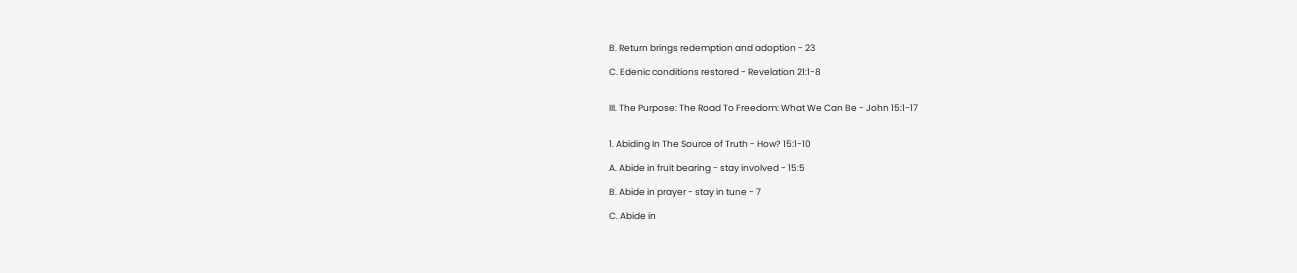B. Return brings redemption and adoption - 23

C. Edenic conditions restored - Revelation 21:1-8


III. The Purpose: The Road To Freedom: What We Can Be - John 15:1-17


1. Abiding In The Source of Truth - How? 15:1-10

A. Abide in fruit bearing - stay involved - 15:5

B. Abide in prayer - stay in tune - 7

C. Abide in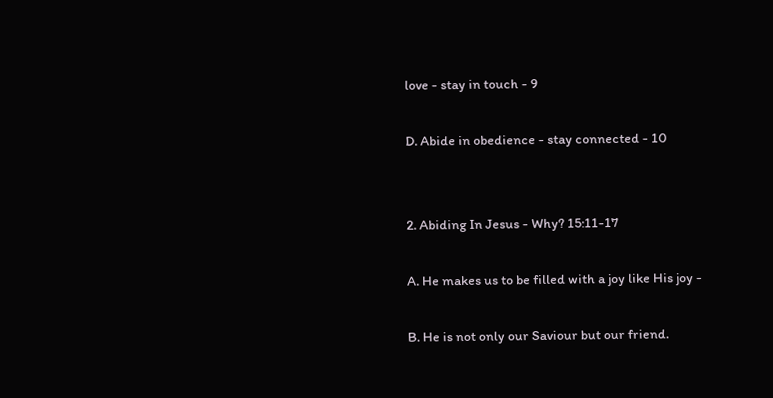love - stay in touch - 9

D. Abide in obedience - stay connected - 10


2. Abiding In Jesus - Why? 15:11-17

A. He makes us to be filled with a joy like His joy -

B. He is not only our Saviour but our friend.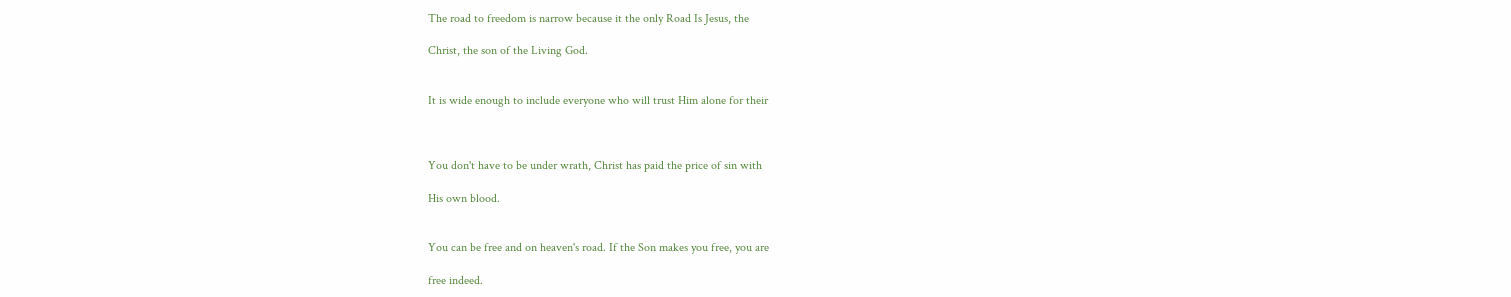The road to freedom is narrow because it the only Road Is Jesus, the

Christ, the son of the Living God.


It is wide enough to include everyone who will trust Him alone for their



You don't have to be under wrath, Christ has paid the price of sin with

His own blood.


You can be free and on heaven's road. If the Son makes you free, you are

free indeed.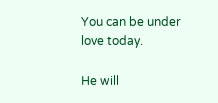You can be under love today.

He will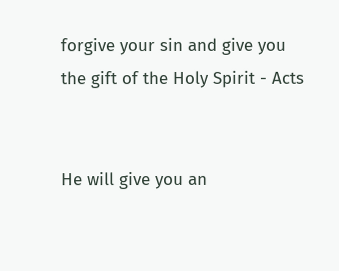forgive your sin and give you the gift of the Holy Spirit - Acts


He will give you an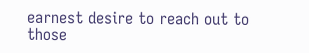earnest desire to reach out to those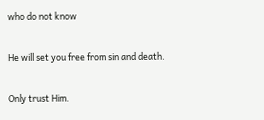who do not know


He will set you free from sin and death.


Only trust Him.